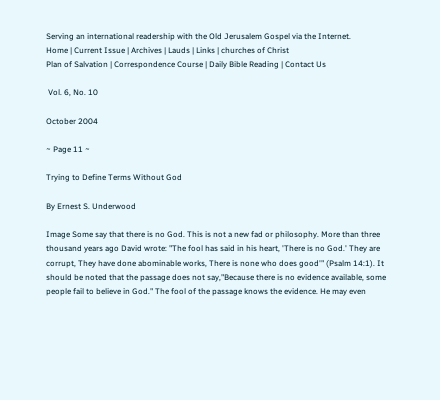Serving an international readership with the Old Jerusalem Gospel via the Internet.
Home | Current Issue | Archives | Lauds | Links | churches of Christ
Plan of Salvation | Correspondence Course | Daily Bible Reading | Contact Us

 Vol. 6, No. 10

October 2004

~ Page 11 ~

Trying to Define Terms Without God

By Ernest S. Underwood

Image Some say that there is no God. This is not a new fad or philosophy. More than three thousand years ago David wrote: "The fool has said in his heart, 'There is no God.' They are corrupt, They have done abominable works, There is none who does good'" (Psalm 14:1). It should be noted that the passage does not say,"Because there is no evidence available, some people fail to believe in God." The fool of the passage knows the evidence. He may even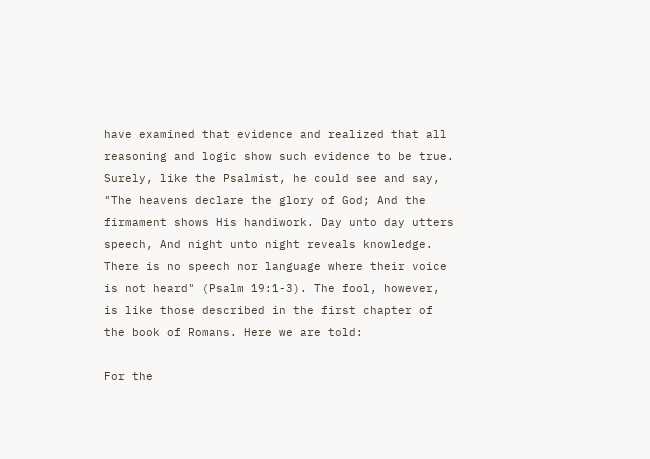have examined that evidence and realized that all reasoning and logic show such evidence to be true. Surely, like the Psalmist, he could see and say, "The heavens declare the glory of God; And the firmament shows His handiwork. Day unto day utters speech, And night unto night reveals knowledge. There is no speech nor language where their voice is not heard" (Psalm 19:1-3). The fool, however, is like those described in the first chapter of the book of Romans. Here we are told:

For the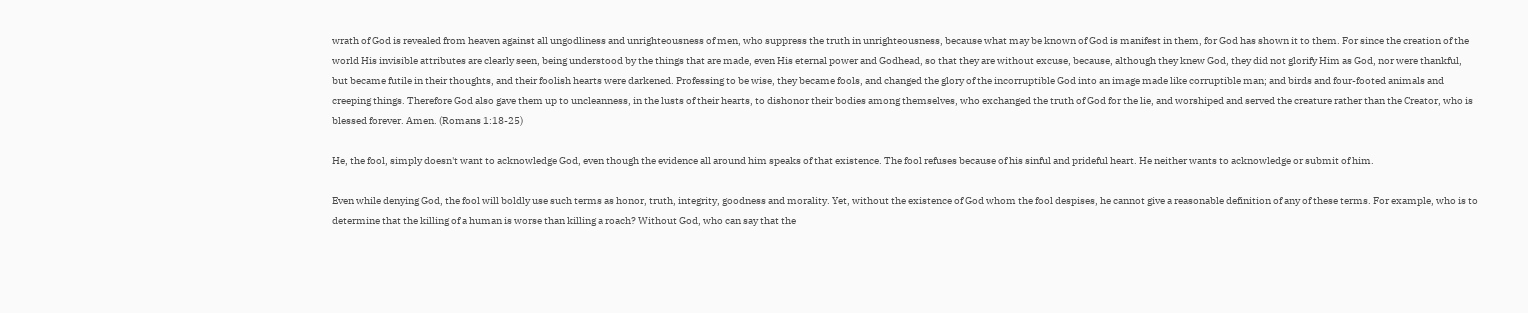wrath of God is revealed from heaven against all ungodliness and unrighteousness of men, who suppress the truth in unrighteousness, because what may be known of God is manifest in them, for God has shown it to them. For since the creation of the world His invisible attributes are clearly seen, being understood by the things that are made, even His eternal power and Godhead, so that they are without excuse, because, although they knew God, they did not glorify Him as God, nor were thankful, but became futile in their thoughts, and their foolish hearts were darkened. Professing to be wise, they became fools, and changed the glory of the incorruptible God into an image made like corruptible man; and birds and four-footed animals and creeping things. Therefore God also gave them up to uncleanness, in the lusts of their hearts, to dishonor their bodies among themselves, who exchanged the truth of God for the lie, and worshiped and served the creature rather than the Creator, who is blessed forever. Amen. (Romans 1:18-25)

He, the fool, simply doesn't want to acknowledge God, even though the evidence all around him speaks of that existence. The fool refuses because of his sinful and prideful heart. He neither wants to acknowledge or submit of him.

Even while denying God, the fool will boldly use such terms as honor, truth, integrity, goodness and morality. Yet, without the existence of God whom the fool despises, he cannot give a reasonable definition of any of these terms. For example, who is to determine that the killing of a human is worse than killing a roach? Without God, who can say that the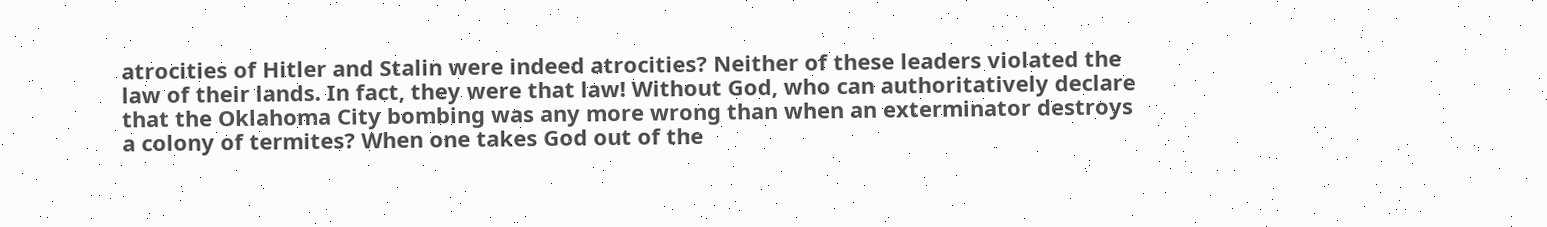atrocities of Hitler and Stalin were indeed atrocities? Neither of these leaders violated the law of their lands. In fact, they were that law! Without God, who can authoritatively declare that the Oklahoma City bombing was any more wrong than when an exterminator destroys a colony of termites? When one takes God out of the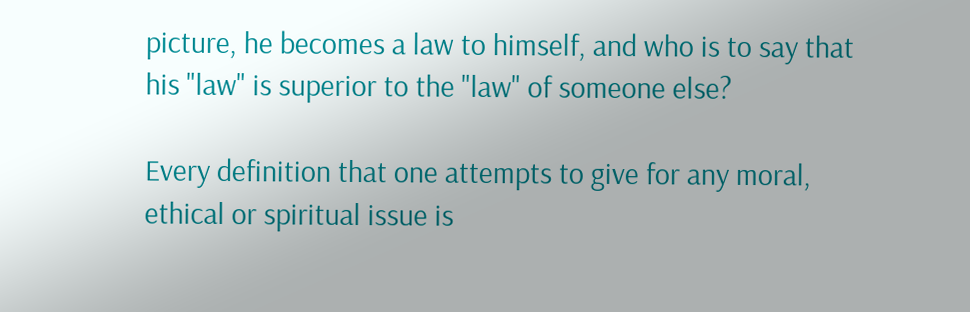picture, he becomes a law to himself, and who is to say that his "law" is superior to the "law" of someone else?

Every definition that one attempts to give for any moral, ethical or spiritual issue is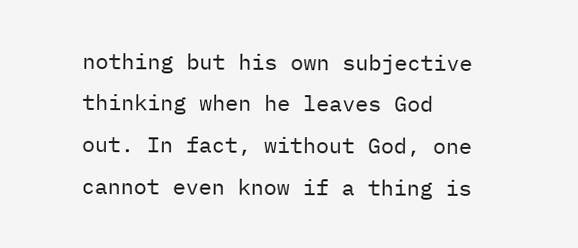nothing but his own subjective thinking when he leaves God out. In fact, without God, one cannot even know if a thing is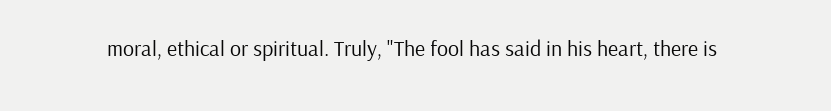moral, ethical or spiritual. Truly, "The fool has said in his heart, there is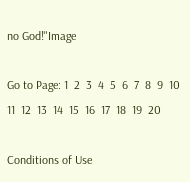no God!"Image

Go to Page: 1  2  3  4  5  6  7  8  9  10  11  12  13  14  15  16  17  18  19  20

Conditions of Use